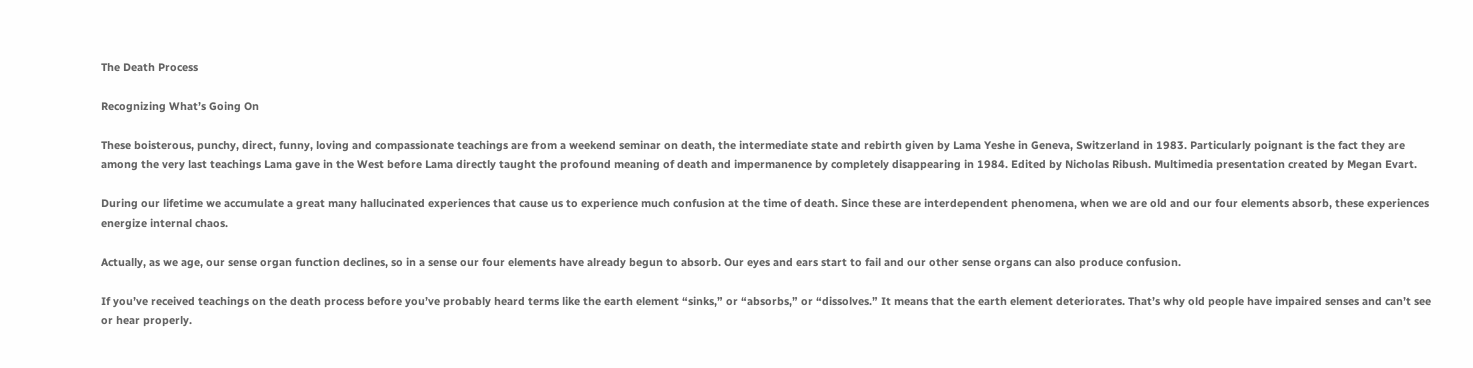The Death Process

Recognizing What’s Going On

These boisterous, punchy, direct, funny, loving and compassionate teachings are from a weekend seminar on death, the intermediate state and rebirth given by Lama Yeshe in Geneva, Switzerland in 1983. Particularly poignant is the fact they are among the very last teachings Lama gave in the West before Lama directly taught the profound meaning of death and impermanence by completely disappearing in 1984. Edited by Nicholas Ribush. Multimedia presentation created by Megan Evart.

During our lifetime we accumulate a great many hallucinated experiences that cause us to experience much confusion at the time of death. Since these are interdependent phenomena, when we are old and our four elements absorb, these experiences energize internal chaos.

Actually, as we age, our sense organ function declines, so in a sense our four elements have already begun to absorb. Our eyes and ears start to fail and our other sense organs can also produce confusion.

If you’ve received teachings on the death process before you’ve probably heard terms like the earth element “sinks,” or “absorbs,” or “dissolves.” It means that the earth element deteriorates. That’s why old people have impaired senses and can’t see or hear properly.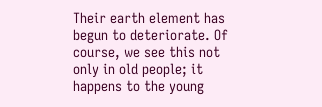Their earth element has begun to deteriorate. Of course, we see this not only in old people; it happens to the young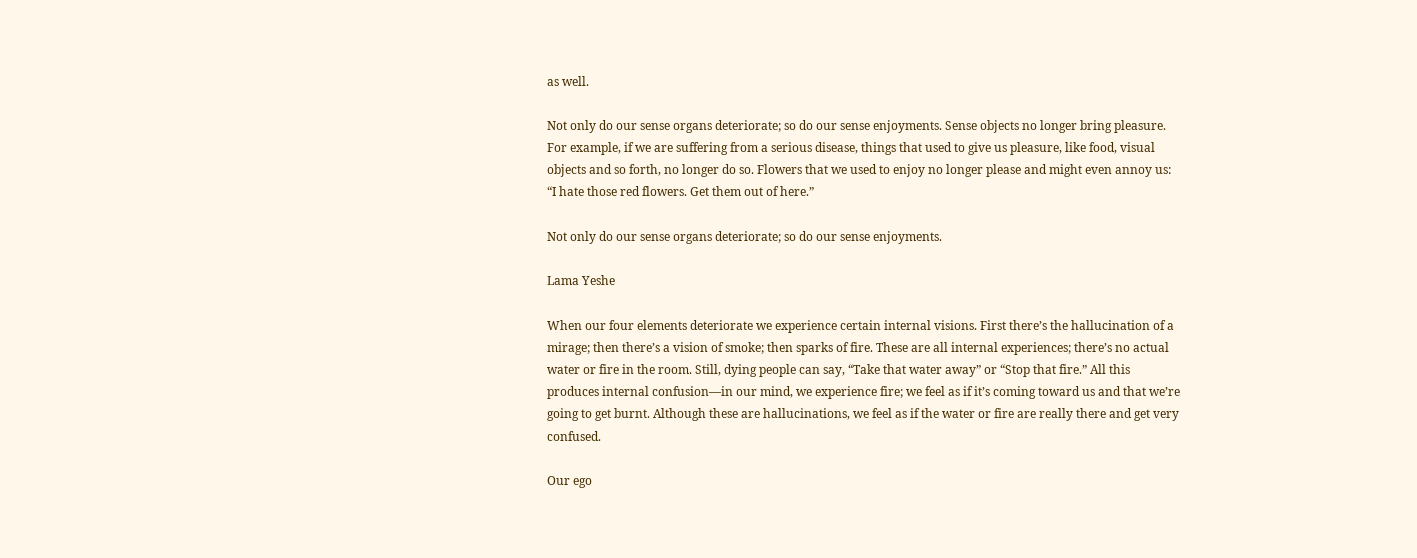as well.

Not only do our sense organs deteriorate; so do our sense enjoyments. Sense objects no longer bring pleasure. For example, if we are suffering from a serious disease, things that used to give us pleasure, like food, visual objects and so forth, no longer do so. Flowers that we used to enjoy no longer please and might even annoy us: “I hate those red flowers. Get them out of here.”

Not only do our sense organs deteriorate; so do our sense enjoyments.

Lama Yeshe

When our four elements deteriorate we experience certain internal visions. First there’s the hallucination of a mirage; then there’s a vision of smoke; then sparks of fire. These are all internal experiences; there’s no actual water or fire in the room. Still, dying people can say, “Take that water away” or “Stop that fire.” All this produces internal confusion—in our mind, we experience fire; we feel as if it’s coming toward us and that we’re going to get burnt. Although these are hallucinations, we feel as if the water or fire are really there and get very confused.

Our ego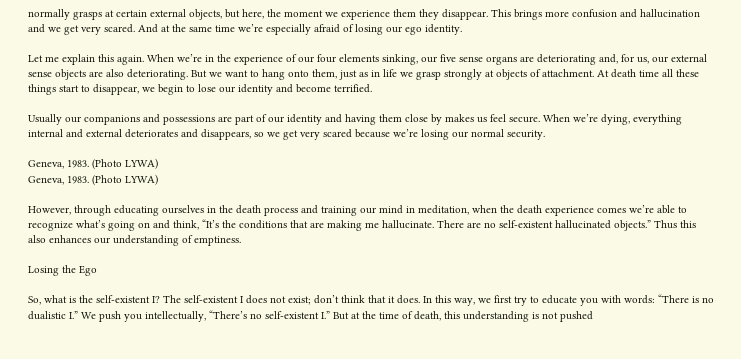normally grasps at certain external objects, but here, the moment we experience them they disappear. This brings more confusion and hallucination and we get very scared. And at the same time we’re especially afraid of losing our ego identity.

Let me explain this again. When we’re in the experience of our four elements sinking, our five sense organs are deteriorating and, for us, our external sense objects are also deteriorating. But we want to hang onto them, just as in life we grasp strongly at objects of attachment. At death time all these things start to disappear, we begin to lose our identity and become terrified.

Usually our companions and possessions are part of our identity and having them close by makes us feel secure. When we’re dying, everything internal and external deteriorates and disappears, so we get very scared because we’re losing our normal security.

Geneva, 1983. (Photo LYWA)
Geneva, 1983. (Photo LYWA)

However, through educating ourselves in the death process and training our mind in meditation, when the death experience comes we’re able to recognize what’s going on and think, “It’s the conditions that are making me hallucinate. There are no self-existent hallucinated objects.” Thus this also enhances our understanding of emptiness.

Losing the Ego

So, what is the self-existent I? The self-existent I does not exist; don’t think that it does. In this way, we first try to educate you with words: “There is no dualistic I.” We push you intellectually, “There’s no self-existent I.” But at the time of death, this understanding is not pushed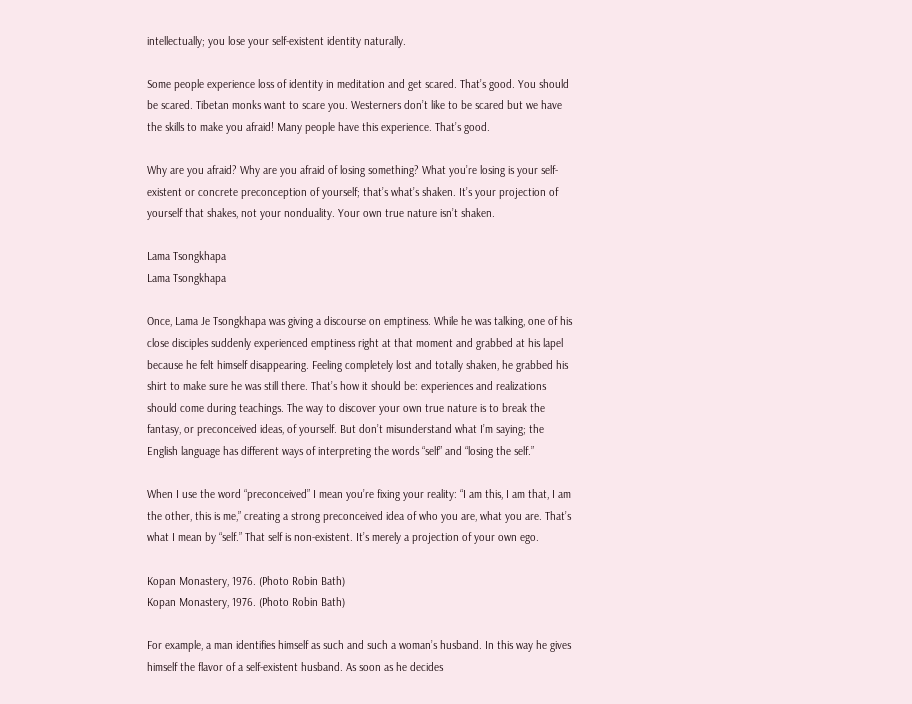intellectually; you lose your self-existent identity naturally.

Some people experience loss of identity in meditation and get scared. That’s good. You should be scared. Tibetan monks want to scare you. Westerners don’t like to be scared but we have the skills to make you afraid! Many people have this experience. That’s good.

Why are you afraid? Why are you afraid of losing something? What you’re losing is your self-existent or concrete preconception of yourself; that’s what’s shaken. It’s your projection of yourself that shakes, not your nonduality. Your own true nature isn’t shaken.

Lama Tsongkhapa
Lama Tsongkhapa

Once, Lama Je Tsongkhapa was giving a discourse on emptiness. While he was talking, one of his close disciples suddenly experienced emptiness right at that moment and grabbed at his lapel because he felt himself disappearing. Feeling completely lost and totally shaken, he grabbed his shirt to make sure he was still there. That’s how it should be: experiences and realizations should come during teachings. The way to discover your own true nature is to break the fantasy, or preconceived ideas, of yourself. But don’t misunderstand what I’m saying; the English language has different ways of interpreting the words “self” and “losing the self.”

When I use the word “preconceived” I mean you’re fixing your reality: “I am this, I am that, I am the other, this is me,” creating a strong preconceived idea of who you are, what you are. That’s what I mean by “self.” That self is non-existent. It’s merely a projection of your own ego.

Kopan Monastery, 1976. (Photo Robin Bath)
Kopan Monastery, 1976. (Photo Robin Bath)

For example, a man identifies himself as such and such a woman’s husband. In this way he gives himself the flavor of a self-existent husband. As soon as he decides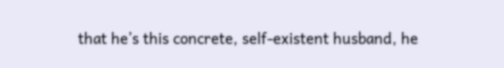that he’s this concrete, self-existent husband, he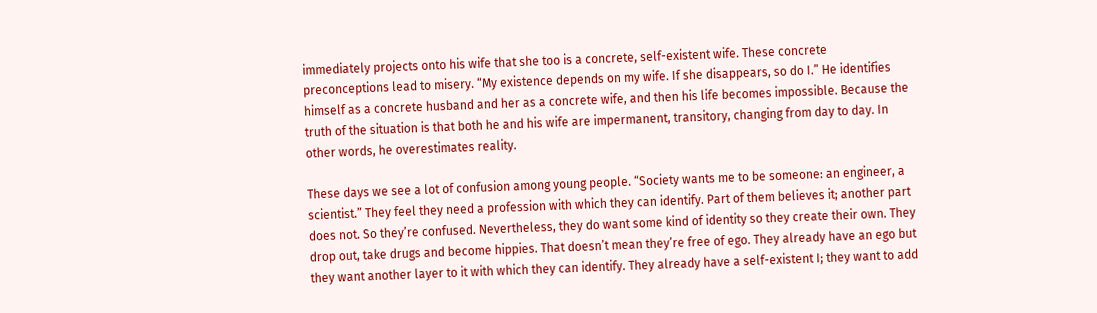immediately projects onto his wife that she too is a concrete, self-existent wife. These concrete preconceptions lead to misery. “My existence depends on my wife. If she disappears, so do I.” He identifies himself as a concrete husband and her as a concrete wife, and then his life becomes impossible. Because the truth of the situation is that both he and his wife are impermanent, transitory, changing from day to day. In other words, he overestimates reality.

These days we see a lot of confusion among young people. “Society wants me to be someone: an engineer, a scientist.” They feel they need a profession with which they can identify. Part of them believes it; another part does not. So they’re confused. Nevertheless, they do want some kind of identity so they create their own. They drop out, take drugs and become hippies. That doesn’t mean they’re free of ego. They already have an ego but they want another layer to it with which they can identify. They already have a self-existent I; they want to add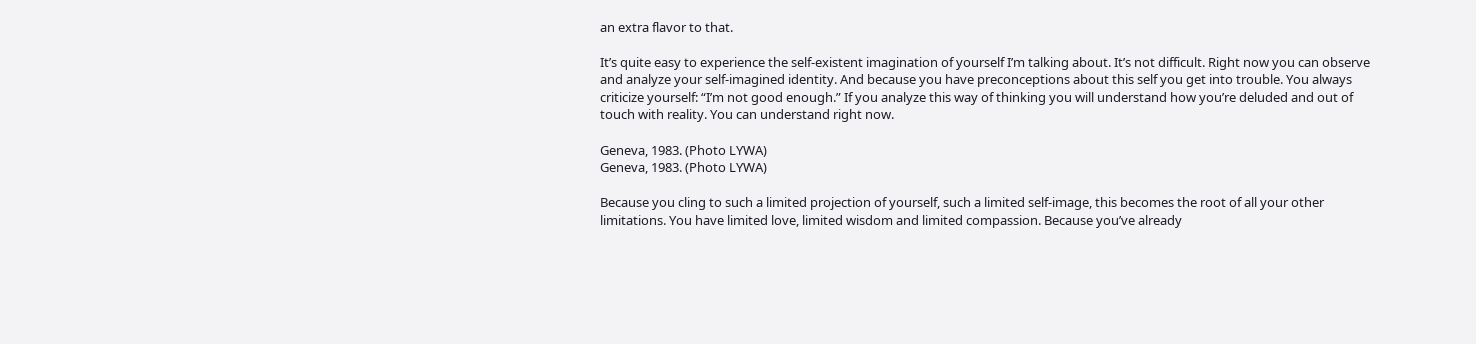an extra flavor to that.

It’s quite easy to experience the self-existent imagination of yourself I’m talking about. It’s not difficult. Right now you can observe and analyze your self-imagined identity. And because you have preconceptions about this self you get into trouble. You always criticize yourself: “I’m not good enough.” If you analyze this way of thinking you will understand how you’re deluded and out of touch with reality. You can understand right now.

Geneva, 1983. (Photo LYWA)
Geneva, 1983. (Photo LYWA)

Because you cling to such a limited projection of yourself, such a limited self-image, this becomes the root of all your other limitations. You have limited love, limited wisdom and limited compassion. Because you’ve already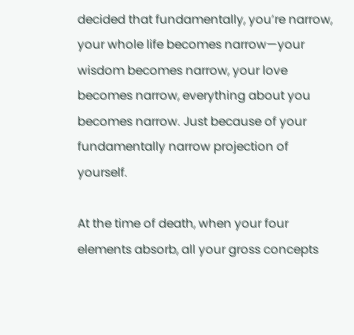decided that fundamentally, you’re narrow, your whole life becomes narrow—your wisdom becomes narrow, your love becomes narrow, everything about you becomes narrow. Just because of your fundamentally narrow projection of yourself.

At the time of death, when your four elements absorb, all your gross concepts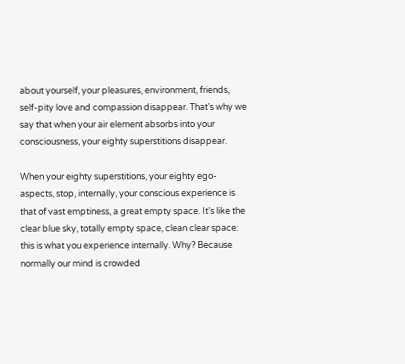about yourself, your pleasures, environment, friends, self-pity love and compassion disappear. That’s why we say that when your air element absorbs into your consciousness, your eighty superstitions disappear.

When your eighty superstitions, your eighty ego-aspects, stop, internally, your conscious experience is that of vast emptiness, a great empty space. It’s like the clear blue sky, totally empty space, clean clear space: this is what you experience internally. Why? Because normally our mind is crowded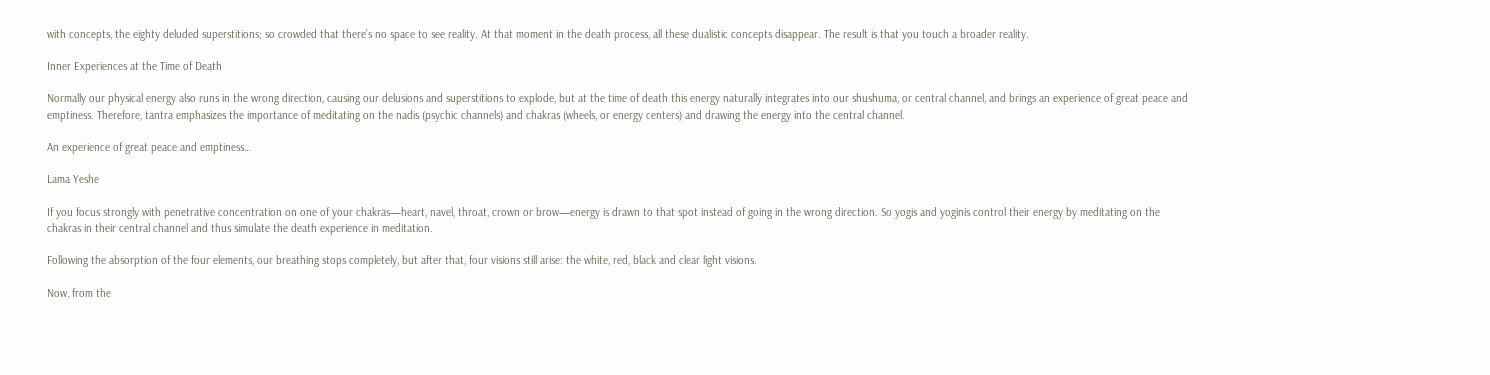with concepts, the eighty deluded superstitions; so crowded that there’s no space to see reality. At that moment in the death process, all these dualistic concepts disappear. The result is that you touch a broader reality.

Inner Experiences at the Time of Death

Normally our physical energy also runs in the wrong direction, causing our delusions and superstitions to explode, but at the time of death this energy naturally integrates into our shushuma, or central channel, and brings an experience of great peace and emptiness. Therefore, tantra emphasizes the importance of meditating on the nadis (psychic channels) and chakras (wheels, or energy centers) and drawing the energy into the central channel.

An experience of great peace and emptiness…

Lama Yeshe

If you focus strongly with penetrative concentration on one of your chakras—heart, navel, throat, crown or brow—energy is drawn to that spot instead of going in the wrong direction. So yogis and yoginis control their energy by meditating on the chakras in their central channel and thus simulate the death experience in meditation.

Following the absorption of the four elements, our breathing stops completely, but after that, four visions still arise: the white, red, black and clear light visions.

Now, from the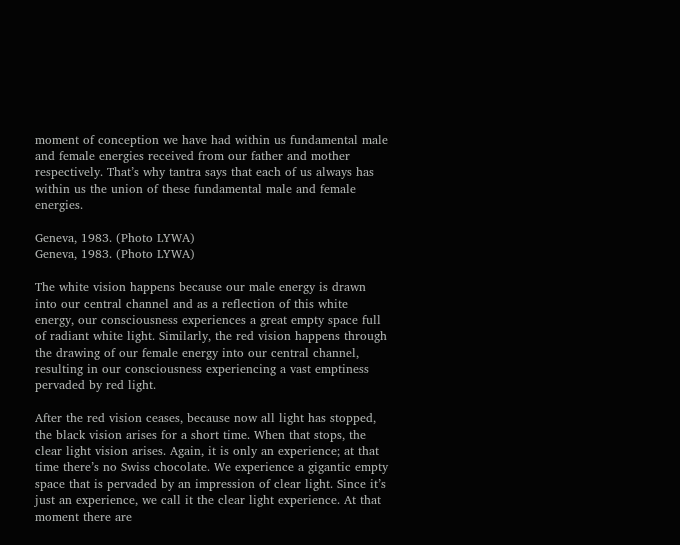moment of conception we have had within us fundamental male and female energies received from our father and mother respectively. That’s why tantra says that each of us always has within us the union of these fundamental male and female energies.

Geneva, 1983. (Photo LYWA)
Geneva, 1983. (Photo LYWA)

The white vision happens because our male energy is drawn into our central channel and as a reflection of this white energy, our consciousness experiences a great empty space full of radiant white light. Similarly, the red vision happens through the drawing of our female energy into our central channel, resulting in our consciousness experiencing a vast emptiness pervaded by red light.

After the red vision ceases, because now all light has stopped, the black vision arises for a short time. When that stops, the clear light vision arises. Again, it is only an experience; at that time there’s no Swiss chocolate. We experience a gigantic empty space that is pervaded by an impression of clear light. Since it’s just an experience, we call it the clear light experience. At that moment there are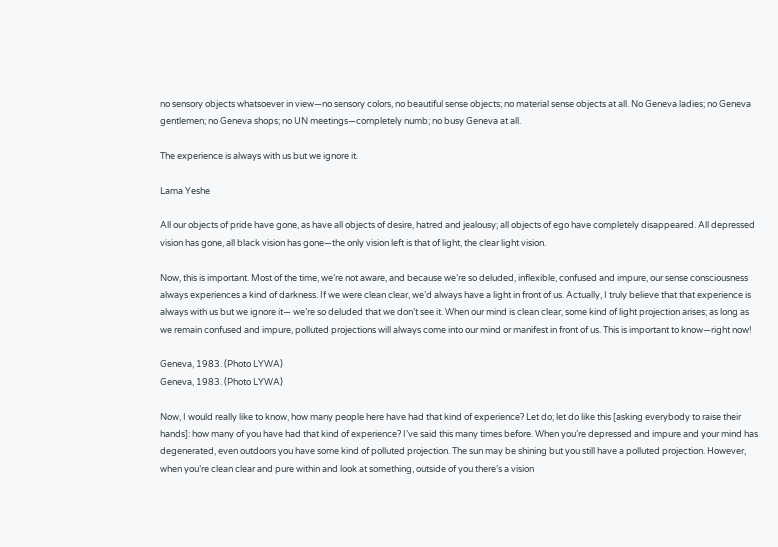no sensory objects whatsoever in view—no sensory colors, no beautiful sense objects; no material sense objects at all. No Geneva ladies; no Geneva gentlemen; no Geneva shops; no UN meetings—completely numb; no busy Geneva at all.

The experience is always with us but we ignore it.

Lama Yeshe

All our objects of pride have gone, as have all objects of desire, hatred and jealousy; all objects of ego have completely disappeared. All depressed vision has gone, all black vision has gone—the only vision left is that of light, the clear light vision.

Now, this is important. Most of the time, we’re not aware, and because we’re so deluded, inflexible, confused and impure, our sense consciousness always experiences a kind of darkness. If we were clean clear, we’d always have a light in front of us. Actually, I truly believe that that experience is always with us but we ignore it— we’re so deluded that we don’t see it. When our mind is clean clear, some kind of light projection arises; as long as we remain confused and impure, polluted projections will always come into our mind or manifest in front of us. This is important to know—right now!

Geneva, 1983. (Photo LYWA)
Geneva, 1983. (Photo LYWA)

Now, I would really like to know, how many people here have had that kind of experience? Let do; let do like this [asking everybody to raise their hands]: how many of you have had that kind of experience? I’ve said this many times before. When you’re depressed and impure and your mind has degenerated, even outdoors you have some kind of polluted projection. The sun may be shining but you still have a polluted projection. However, when you’re clean clear and pure within and look at something, outside of you there’s a vision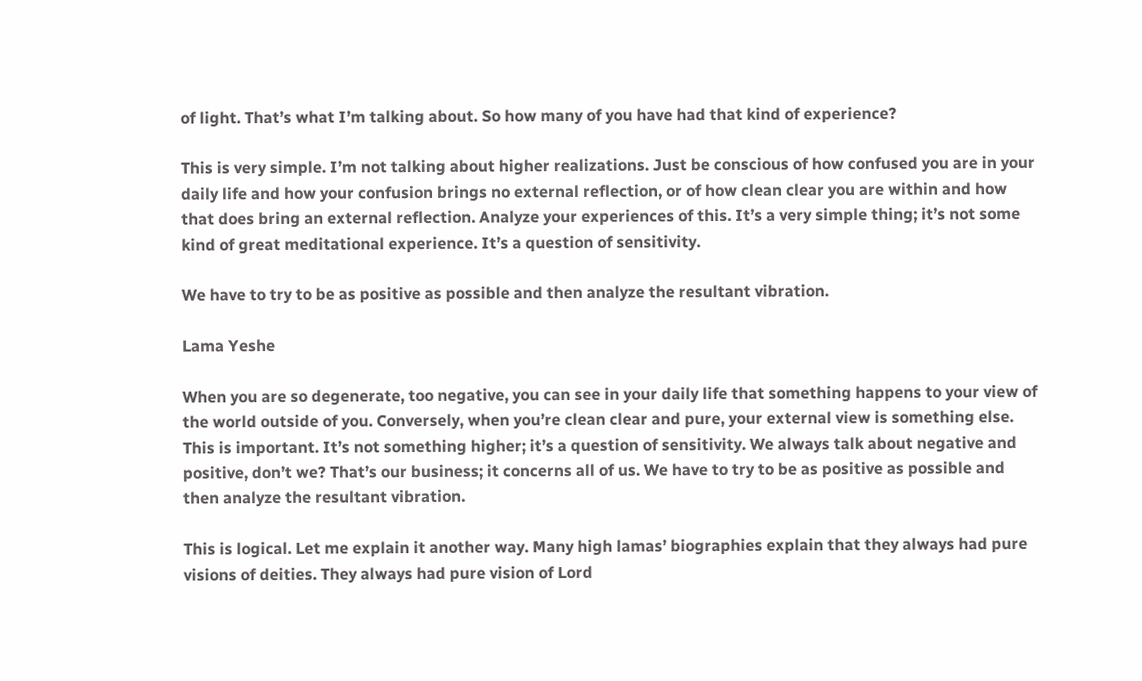of light. That’s what I’m talking about. So how many of you have had that kind of experience?

This is very simple. I’m not talking about higher realizations. Just be conscious of how confused you are in your daily life and how your confusion brings no external reflection, or of how clean clear you are within and how that does bring an external reflection. Analyze your experiences of this. It’s a very simple thing; it’s not some kind of great meditational experience. It’s a question of sensitivity.

We have to try to be as positive as possible and then analyze the resultant vibration.

Lama Yeshe

When you are so degenerate, too negative, you can see in your daily life that something happens to your view of the world outside of you. Conversely, when you’re clean clear and pure, your external view is something else. This is important. It’s not something higher; it’s a question of sensitivity. We always talk about negative and positive, don’t we? That’s our business; it concerns all of us. We have to try to be as positive as possible and then analyze the resultant vibration.

This is logical. Let me explain it another way. Many high lamas’ biographies explain that they always had pure visions of deities. They always had pure vision of Lord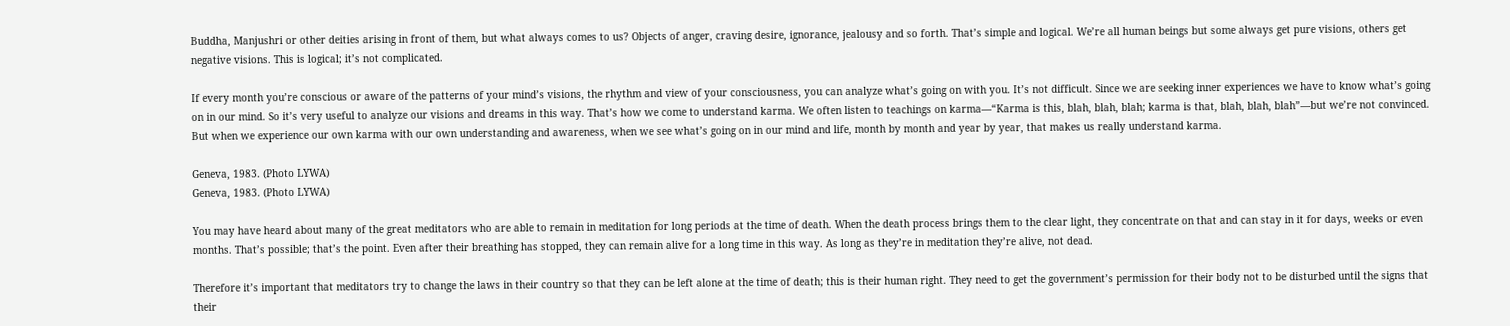Buddha, Manjushri or other deities arising in front of them, but what always comes to us? Objects of anger, craving desire, ignorance, jealousy and so forth. That’s simple and logical. We’re all human beings but some always get pure visions, others get negative visions. This is logical; it’s not complicated.

If every month you’re conscious or aware of the patterns of your mind’s visions, the rhythm and view of your consciousness, you can analyze what’s going on with you. It’s not difficult. Since we are seeking inner experiences we have to know what’s going on in our mind. So it’s very useful to analyze our visions and dreams in this way. That’s how we come to understand karma. We often listen to teachings on karma—“Karma is this, blah, blah, blah; karma is that, blah, blah, blah”—but we’re not convinced. But when we experience our own karma with our own understanding and awareness, when we see what’s going on in our mind and life, month by month and year by year, that makes us really understand karma.

Geneva, 1983. (Photo LYWA)
Geneva, 1983. (Photo LYWA)

You may have heard about many of the great meditators who are able to remain in meditation for long periods at the time of death. When the death process brings them to the clear light, they concentrate on that and can stay in it for days, weeks or even months. That’s possible; that’s the point. Even after their breathing has stopped, they can remain alive for a long time in this way. As long as they’re in meditation they’re alive, not dead.

Therefore it’s important that meditators try to change the laws in their country so that they can be left alone at the time of death; this is their human right. They need to get the government’s permission for their body not to be disturbed until the signs that their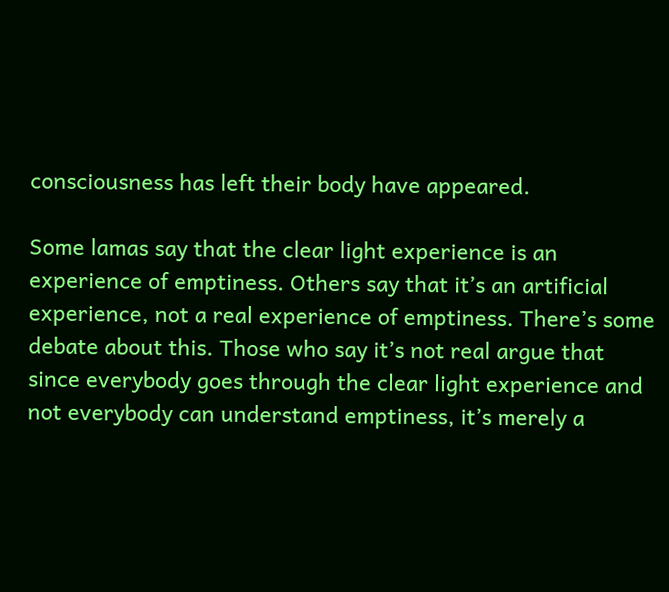consciousness has left their body have appeared.

Some lamas say that the clear light experience is an experience of emptiness. Others say that it’s an artificial experience, not a real experience of emptiness. There’s some debate about this. Those who say it’s not real argue that since everybody goes through the clear light experience and not everybody can understand emptiness, it’s merely a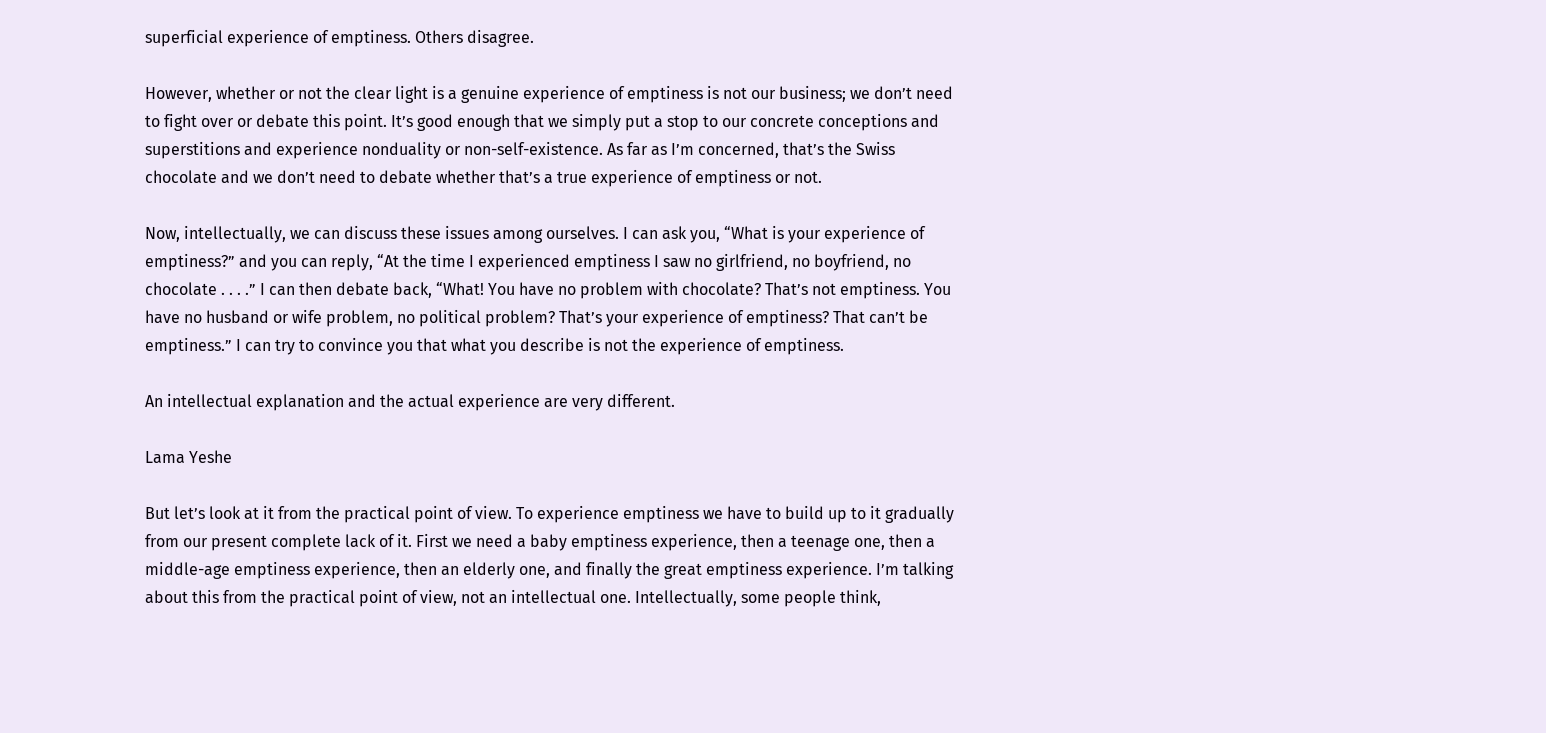superficial experience of emptiness. Others disagree.

However, whether or not the clear light is a genuine experience of emptiness is not our business; we don’t need to fight over or debate this point. It’s good enough that we simply put a stop to our concrete conceptions and superstitions and experience nonduality or non-self-existence. As far as I’m concerned, that’s the Swiss chocolate and we don’t need to debate whether that’s a true experience of emptiness or not.

Now, intellectually, we can discuss these issues among ourselves. I can ask you, “What is your experience of emptiness?” and you can reply, “At the time I experienced emptiness I saw no girlfriend, no boyfriend, no chocolate . . . .” I can then debate back, “What! You have no problem with chocolate? That’s not emptiness. You have no husband or wife problem, no political problem? That’s your experience of emptiness? That can’t be emptiness.” I can try to convince you that what you describe is not the experience of emptiness.

An intellectual explanation and the actual experience are very different.

Lama Yeshe

But let’s look at it from the practical point of view. To experience emptiness we have to build up to it gradually from our present complete lack of it. First we need a baby emptiness experience, then a teenage one, then a middle-age emptiness experience, then an elderly one, and finally the great emptiness experience. I’m talking about this from the practical point of view, not an intellectual one. Intellectually, some people think,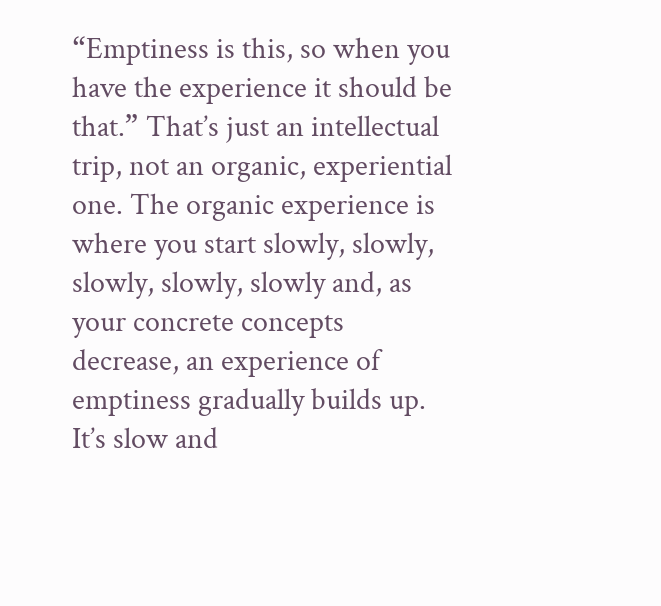“Emptiness is this, so when you have the experience it should be that.” That’s just an intellectual trip, not an organic, experiential one. The organic experience is where you start slowly, slowly, slowly, slowly, slowly and, as your concrete concepts decrease, an experience of emptiness gradually builds up. It’s slow and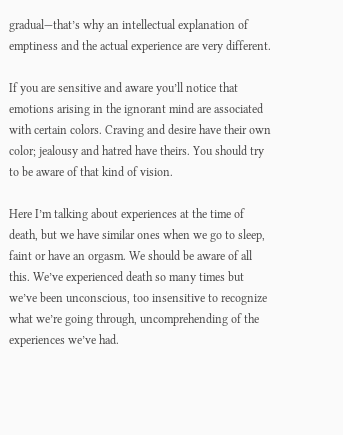gradual—that’s why an intellectual explanation of emptiness and the actual experience are very different.

If you are sensitive and aware you’ll notice that emotions arising in the ignorant mind are associated with certain colors. Craving and desire have their own color; jealousy and hatred have theirs. You should try to be aware of that kind of vision.

Here I’m talking about experiences at the time of death, but we have similar ones when we go to sleep, faint or have an orgasm. We should be aware of all this. We’ve experienced death so many times but we’ve been unconscious, too insensitive to recognize what we’re going through, uncomprehending of the experiences we’ve had.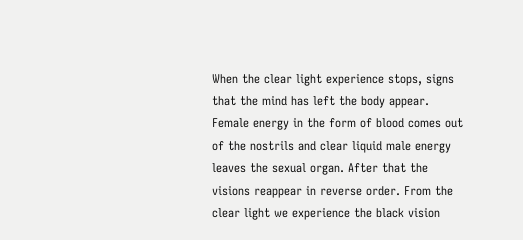When the clear light experience stops, signs that the mind has left the body appear. Female energy in the form of blood comes out of the nostrils and clear liquid male energy leaves the sexual organ. After that the visions reappear in reverse order. From the clear light we experience the black vision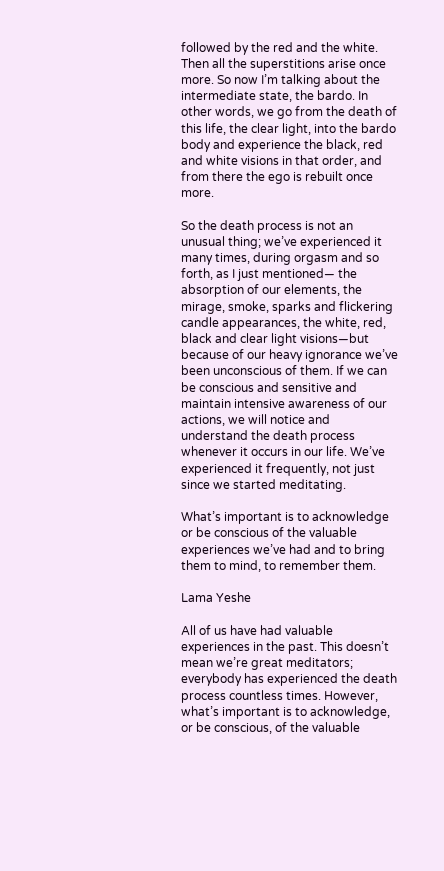followed by the red and the white. Then all the superstitions arise once more. So now I’m talking about the intermediate state, the bardo. In other words, we go from the death of this life, the clear light, into the bardo body and experience the black, red and white visions in that order, and from there the ego is rebuilt once more.

So the death process is not an unusual thing; we’ve experienced it many times, during orgasm and so forth, as I just mentioned— the absorption of our elements, the mirage, smoke, sparks and flickering candle appearances, the white, red, black and clear light visions—but because of our heavy ignorance we’ve been unconscious of them. If we can be conscious and sensitive and maintain intensive awareness of our actions, we will notice and understand the death process whenever it occurs in our life. We’ve experienced it frequently, not just since we started meditating.

What’s important is to acknowledge or be conscious of the valuable experiences we’ve had and to bring them to mind, to remember them.

Lama Yeshe

All of us have had valuable experiences in the past. This doesn’t mean we’re great meditators; everybody has experienced the death process countless times. However, what’s important is to acknowledge, or be conscious, of the valuable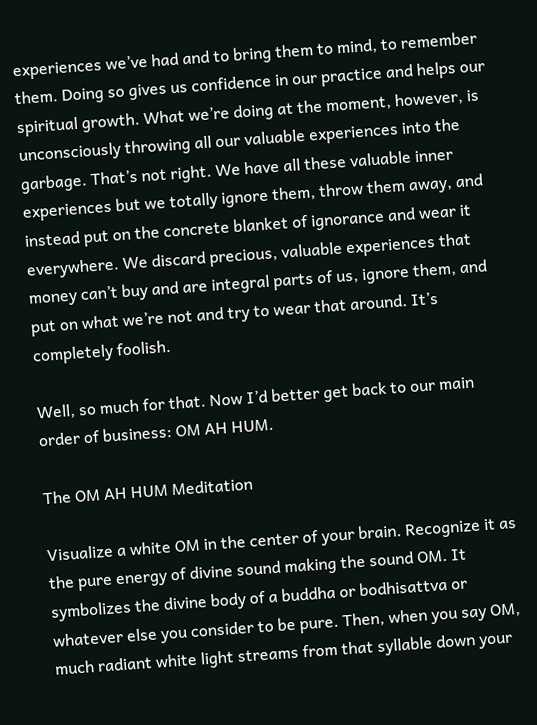experiences we’ve had and to bring them to mind, to remember them. Doing so gives us confidence in our practice and helps our spiritual growth. What we’re doing at the moment, however, is unconsciously throwing all our valuable experiences into the garbage. That’s not right. We have all these valuable inner experiences but we totally ignore them, throw them away, and instead put on the concrete blanket of ignorance and wear it everywhere. We discard precious, valuable experiences that money can’t buy and are integral parts of us, ignore them, and put on what we’re not and try to wear that around. It’s completely foolish.

Well, so much for that. Now I’d better get back to our main order of business: OM AH HUM.

The OM AH HUM Meditation

Visualize a white OM in the center of your brain. Recognize it as the pure energy of divine sound making the sound OM. It symbolizes the divine body of a buddha or bodhisattva or whatever else you consider to be pure. Then, when you say OM, much radiant white light streams from that syllable down your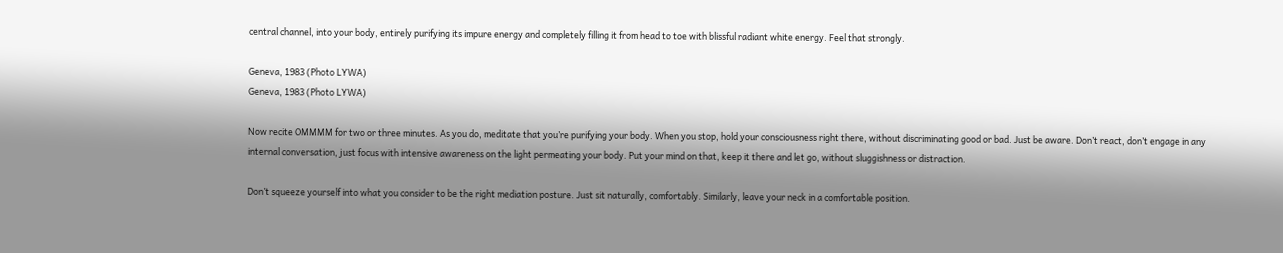central channel, into your body, entirely purifying its impure energy and completely filling it from head to toe with blissful radiant white energy. Feel that strongly.

Geneva, 1983 (Photo LYWA)
Geneva, 1983 (Photo LYWA)

Now recite OMMMM for two or three minutes. As you do, meditate that you’re purifying your body. When you stop, hold your consciousness right there, without discriminating good or bad. Just be aware. Don’t react, don’t engage in any internal conversation, just focus with intensive awareness on the light permeating your body. Put your mind on that, keep it there and let go, without sluggishness or distraction.

Don’t squeeze yourself into what you consider to be the right mediation posture. Just sit naturally, comfortably. Similarly, leave your neck in a comfortable position.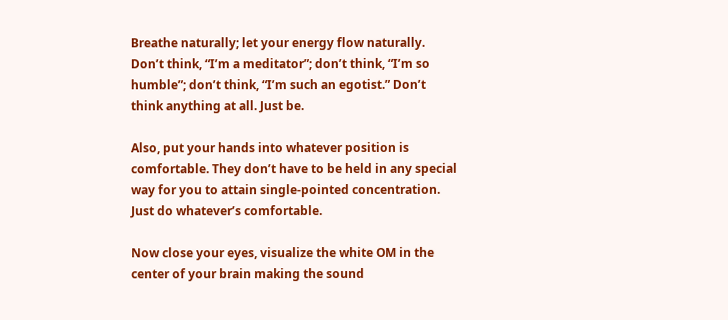Breathe naturally; let your energy flow naturally. Don’t think, “I’m a meditator”; don’t think, “I’m so humble”; don’t think, “I’m such an egotist.” Don’t think anything at all. Just be.

Also, put your hands into whatever position is comfortable. They don’t have to be held in any special way for you to attain single-pointed concentration. Just do whatever’s comfortable.

Now close your eyes, visualize the white OM in the center of your brain making the sound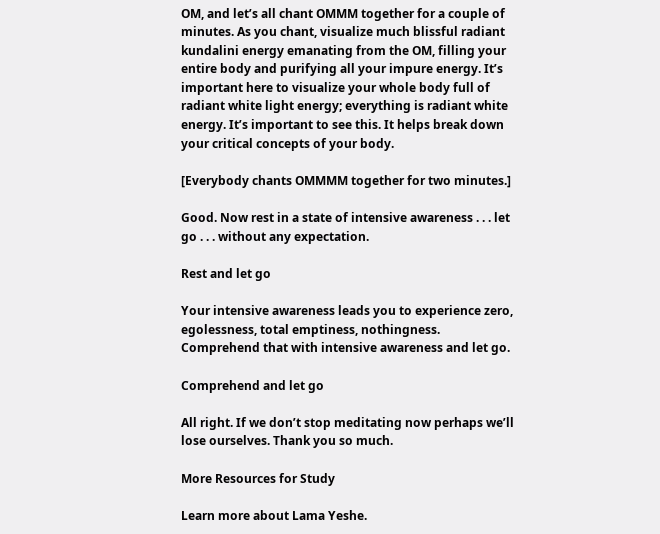OM, and let’s all chant OMMM together for a couple of minutes. As you chant, visualize much blissful radiant kundalini energy emanating from the OM, filling your entire body and purifying all your impure energy. It’s important here to visualize your whole body full of radiant white light energy; everything is radiant white energy. It’s important to see this. It helps break down your critical concepts of your body.

[Everybody chants OMMMM together for two minutes.]

Good. Now rest in a state of intensive awareness . . . let go . . . without any expectation.

Rest and let go

Your intensive awareness leads you to experience zero, egolessness, total emptiness, nothingness. Comprehend that with intensive awareness and let go.

Comprehend and let go

All right. If we don’t stop meditating now perhaps we’ll lose ourselves. Thank you so much.

More Resources for Study

Learn more about Lama Yeshe.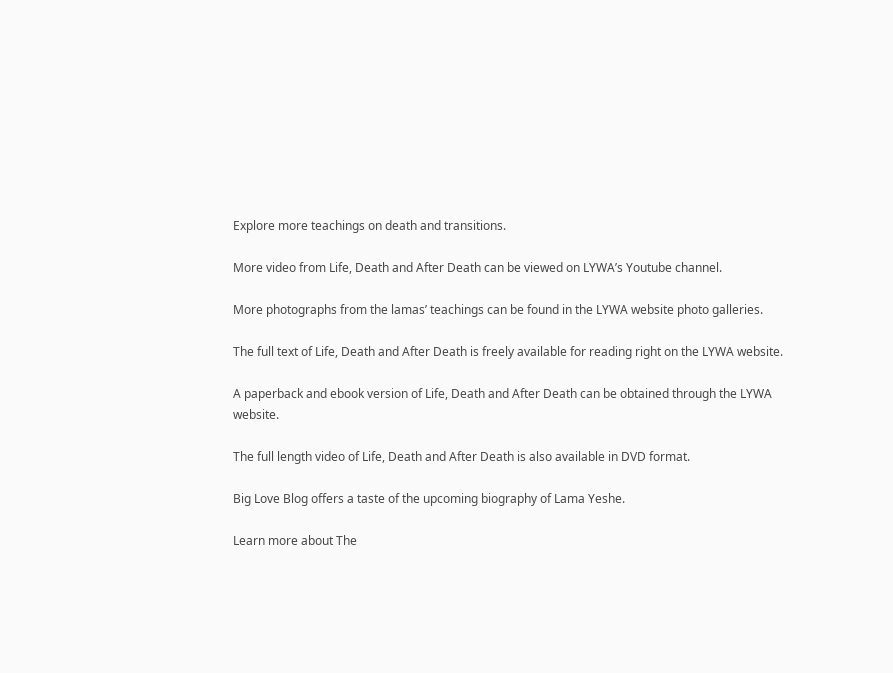Explore more teachings on death and transitions.

More video from Life, Death and After Death can be viewed on LYWA’s Youtube channel.

More photographs from the lamas’ teachings can be found in the LYWA website photo galleries.

The full text of Life, Death and After Death is freely available for reading right on the LYWA website.

A paperback and ebook version of Life, Death and After Death can be obtained through the LYWA website.

The full length video of Life, Death and After Death is also available in DVD format.

Big Love Blog offers a taste of the upcoming biography of Lama Yeshe.

Learn more about The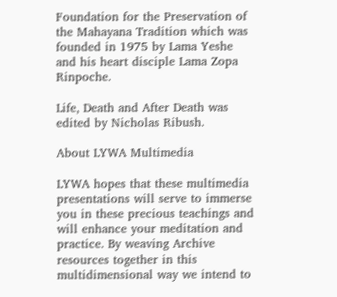Foundation for the Preservation of the Mahayana Tradition which was founded in 1975 by Lama Yeshe and his heart disciple Lama Zopa Rinpoche.

Life, Death and After Death was edited by Nicholas Ribush.

About LYWA Multimedia

LYWA hopes that these multimedia presentations will serve to immerse you in these precious teachings and will enhance your meditation and practice. By weaving Archive resources together in this multidimensional way we intend to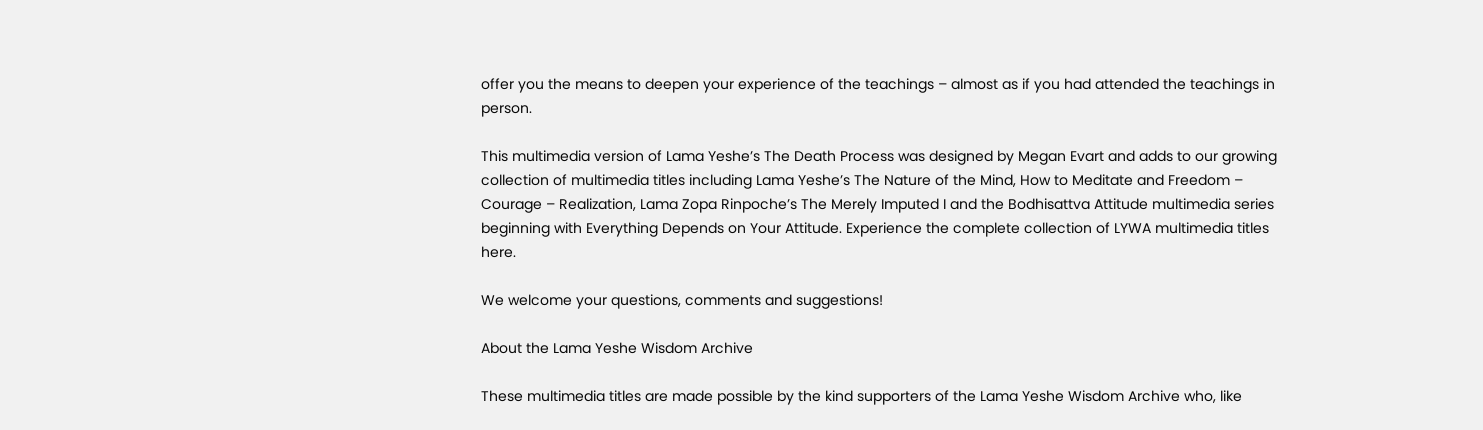offer you the means to deepen your experience of the teachings – almost as if you had attended the teachings in person.

This multimedia version of Lama Yeshe’s The Death Process was designed by Megan Evart and adds to our growing collection of multimedia titles including Lama Yeshe’s The Nature of the Mind, How to Meditate and Freedom – Courage – Realization, Lama Zopa Rinpoche’s The Merely Imputed I and the Bodhisattva Attitude multimedia series beginning with Everything Depends on Your Attitude. Experience the complete collection of LYWA multimedia titles here.

We welcome your questions, comments and suggestions!

About the Lama Yeshe Wisdom Archive

These multimedia titles are made possible by the kind supporters of the Lama Yeshe Wisdom Archive who, like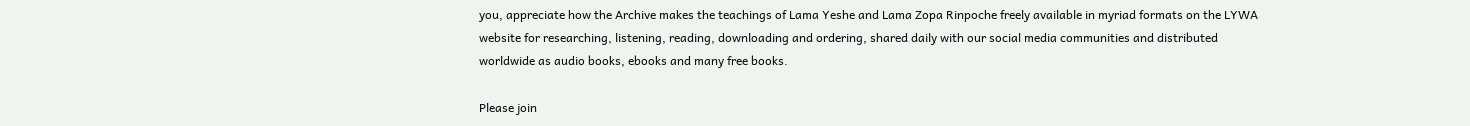you, appreciate how the Archive makes the teachings of Lama Yeshe and Lama Zopa Rinpoche freely available in myriad formats on the LYWA website for researching, listening, reading, downloading and ordering, shared daily with our social media communities and distributed worldwide as audio books, ebooks and many free books.

Please join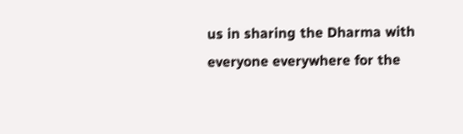us in sharing the Dharma with everyone everywhere for the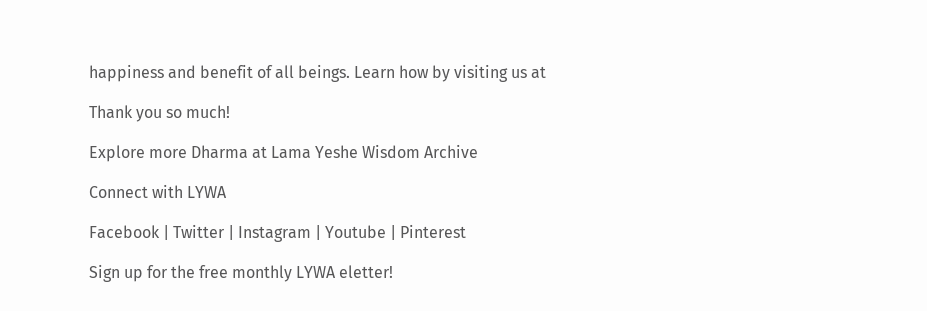happiness and benefit of all beings. Learn how by visiting us at

Thank you so much!

Explore more Dharma at Lama Yeshe Wisdom Archive

Connect with LYWA

Facebook | Twitter | Instagram | Youtube | Pinterest

Sign up for the free monthly LYWA eletter!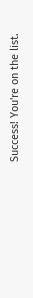Success! You're on the list.